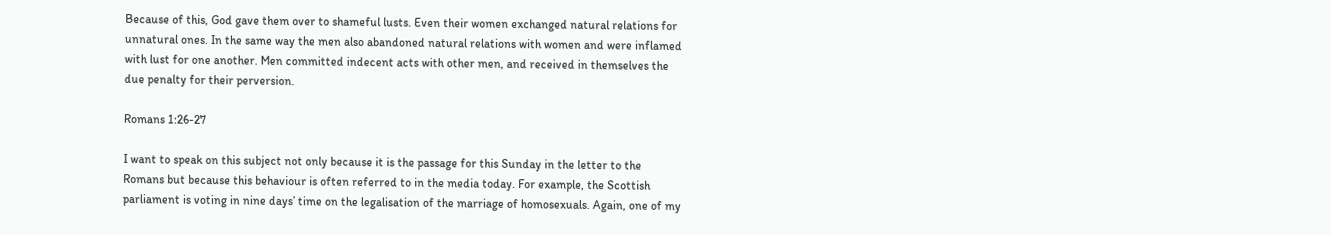Because of this, God gave them over to shameful lusts. Even their women exchanged natural relations for unnatural ones. In the same way the men also abandoned natural relations with women and were inflamed with lust for one another. Men committed indecent acts with other men, and received in themselves the due penalty for their perversion.

Romans 1:26-27

I want to speak on this subject not only because it is the passage for this Sunday in the letter to the Romans but because this behaviour is often referred to in the media today. For example, the Scottish parliament is voting in nine days’ time on the legalisation of the marriage of homosexuals. Again, one of my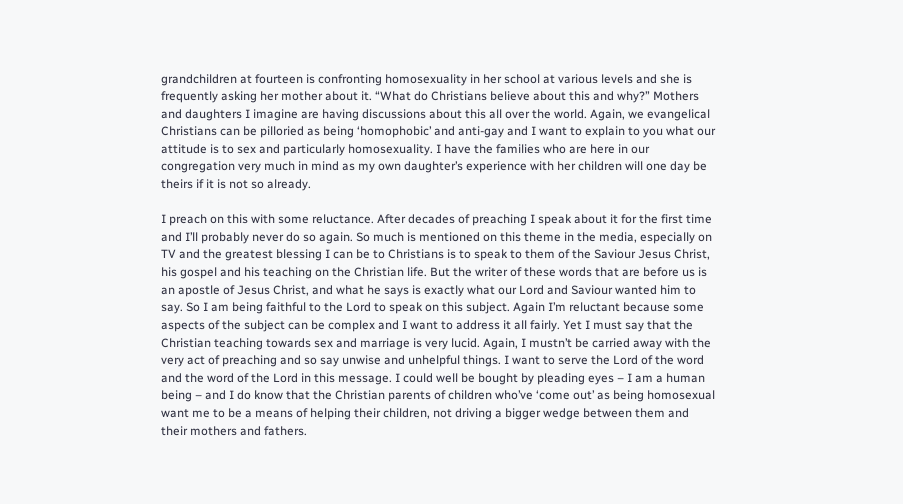grandchildren at fourteen is confronting homosexuality in her school at various levels and she is frequently asking her mother about it. “What do Christians believe about this and why?” Mothers and daughters I imagine are having discussions about this all over the world. Again, we evangelical Christians can be pilloried as being ‘homophobic’ and anti-gay and I want to explain to you what our attitude is to sex and particularly homosexuality. I have the families who are here in our congregation very much in mind as my own daughter’s experience with her children will one day be theirs if it is not so already.

I preach on this with some reluctance. After decades of preaching I speak about it for the first time and I’ll probably never do so again. So much is mentioned on this theme in the media, especially on TV and the greatest blessing I can be to Christians is to speak to them of the Saviour Jesus Christ, his gospel and his teaching on the Christian life. But the writer of these words that are before us is an apostle of Jesus Christ, and what he says is exactly what our Lord and Saviour wanted him to say. So I am being faithful to the Lord to speak on this subject. Again I’m reluctant because some aspects of the subject can be complex and I want to address it all fairly. Yet I must say that the Christian teaching towards sex and marriage is very lucid. Again, I mustn’t be carried away with the very act of preaching and so say unwise and unhelpful things. I want to serve the Lord of the word and the word of the Lord in this message. I could well be bought by pleading eyes – I am a human being – and I do know that the Christian parents of children who’ve ‘come out’ as being homosexual want me to be a means of helping their children, not driving a bigger wedge between them and their mothers and fathers.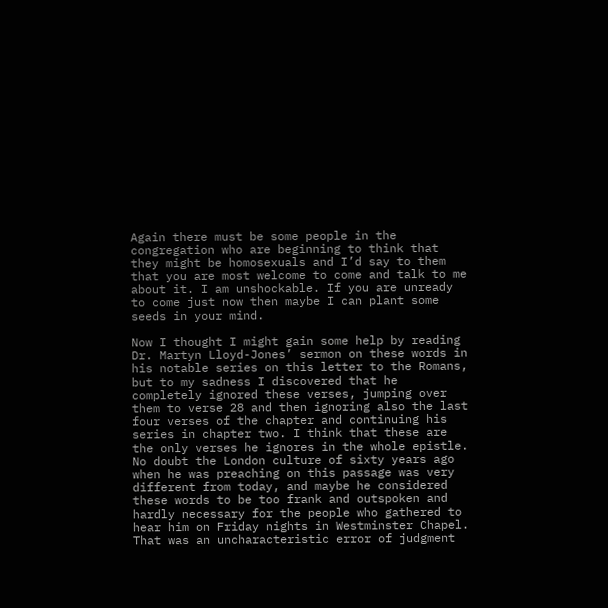Again there must be some people in the congregation who are beginning to think that they might be homosexuals and I’d say to them that you are most welcome to come and talk to me about it. I am unshockable. If you are unready to come just now then maybe I can plant some seeds in your mind.

Now I thought I might gain some help by reading Dr. Martyn Lloyd-Jones’ sermon on these words in his notable series on this letter to the Romans, but to my sadness I discovered that he completely ignored these verses, jumping over them to verse 28 and then ignoring also the last four verses of the chapter and continuing his series in chapter two. I think that these are the only verses he ignores in the whole epistle. No doubt the London culture of sixty years ago when he was preaching on this passage was very different from today, and maybe he considered these words to be too frank and outspoken and hardly necessary for the people who gathered to hear him on Friday nights in Westminster Chapel. That was an uncharacteristic error of judgment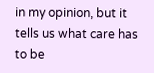in my opinion, but it tells us what care has to be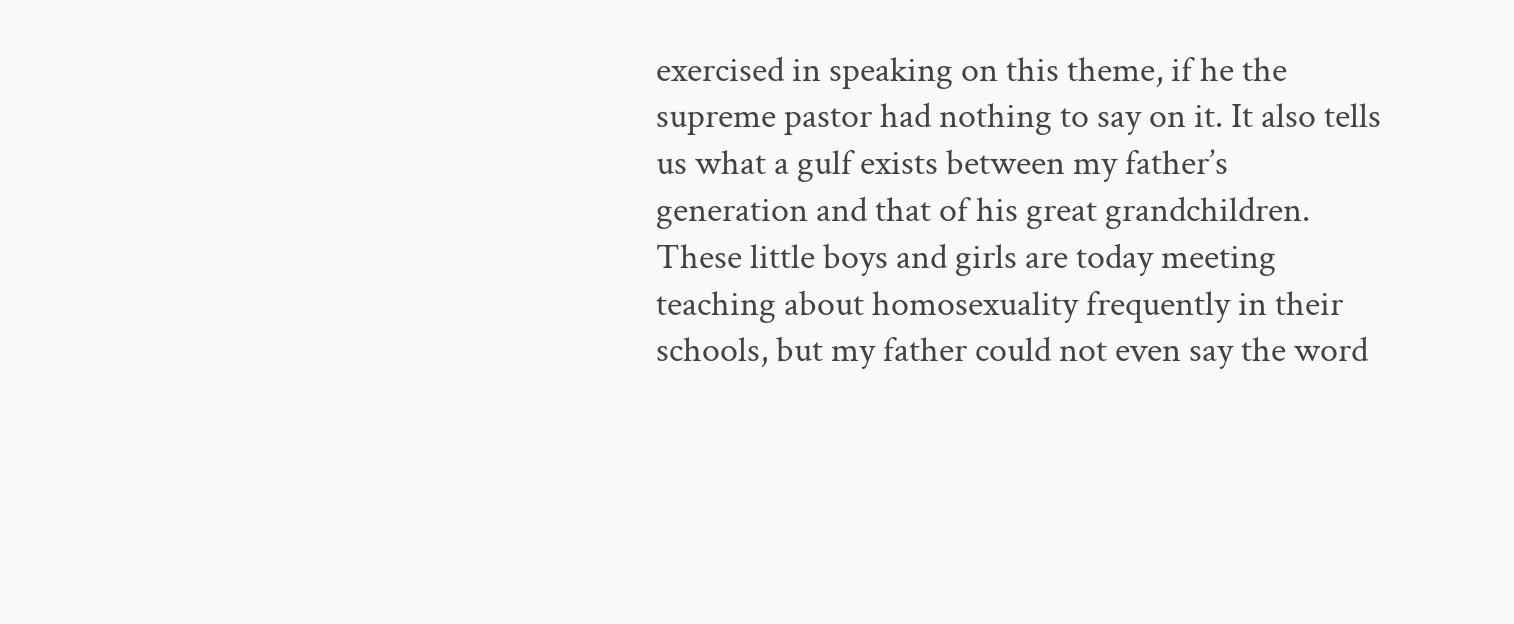exercised in speaking on this theme, if he the supreme pastor had nothing to say on it. It also tells us what a gulf exists between my father’s generation and that of his great grandchildren. These little boys and girls are today meeting teaching about homosexuality frequently in their schools, but my father could not even say the word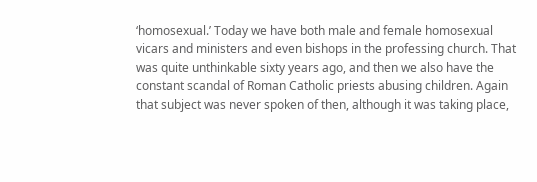‘homosexual.’ Today we have both male and female homosexual vicars and ministers and even bishops in the professing church. That was quite unthinkable sixty years ago, and then we also have the constant scandal of Roman Catholic priests abusing children. Again that subject was never spoken of then, although it was taking place,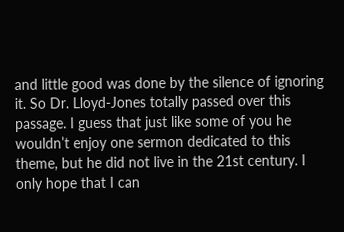and little good was done by the silence of ignoring it. So Dr. Lloyd-Jones totally passed over this passage. I guess that just like some of you he wouldn’t enjoy one sermon dedicated to this theme, but he did not live in the 21st century. I only hope that I can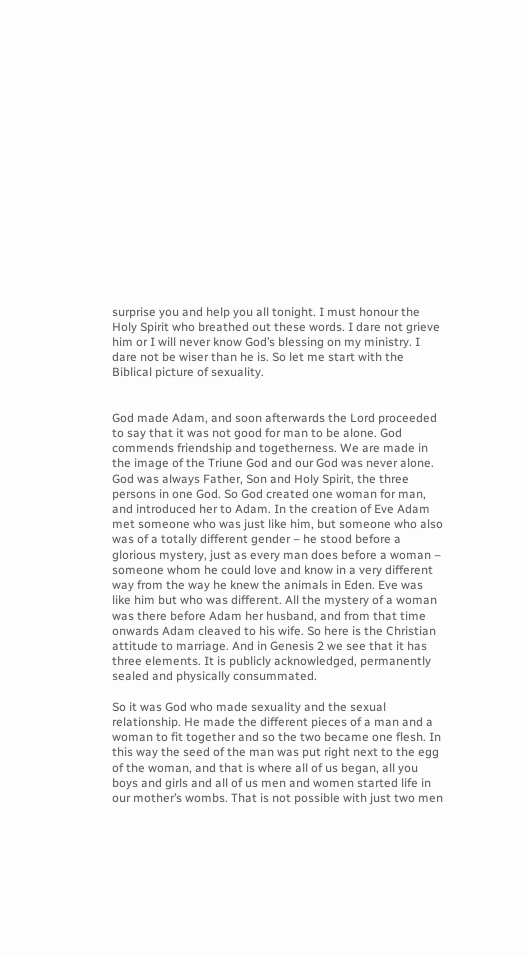surprise you and help you all tonight. I must honour the Holy Spirit who breathed out these words. I dare not grieve him or I will never know God’s blessing on my ministry. I dare not be wiser than he is. So let me start with the Biblical picture of sexuality.


God made Adam, and soon afterwards the Lord proceeded to say that it was not good for man to be alone. God commends friendship and togetherness. We are made in the image of the Triune God and our God was never alone. God was always Father, Son and Holy Spirit, the three persons in one God. So God created one woman for man, and introduced her to Adam. In the creation of Eve Adam met someone who was just like him, but someone who also was of a totally different gender – he stood before a glorious mystery, just as every man does before a woman – someone whom he could love and know in a very different way from the way he knew the animals in Eden. Eve was like him but who was different. All the mystery of a woman was there before Adam her husband, and from that time onwards Adam cleaved to his wife. So here is the Christian attitude to marriage. And in Genesis 2 we see that it has three elements. It is publicly acknowledged, permanently sealed and physically consummated.

So it was God who made sexuality and the sexual relationship. He made the different pieces of a man and a woman to fit together and so the two became one flesh. In this way the seed of the man was put right next to the egg of the woman, and that is where all of us began, all you boys and girls and all of us men and women started life in our mother’s wombs. That is not possible with just two men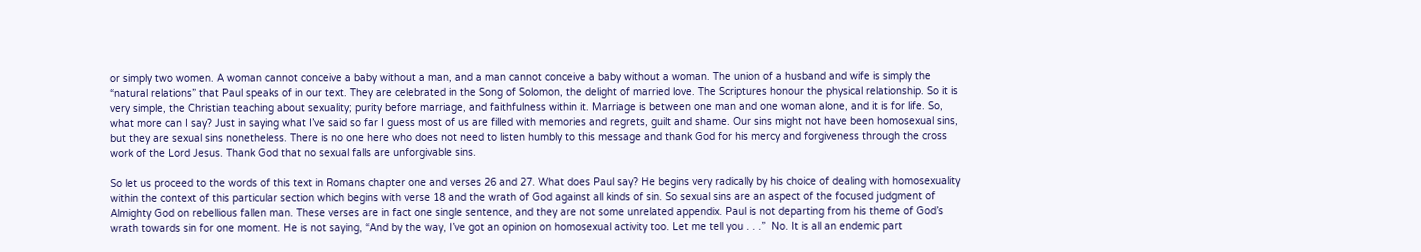or simply two women. A woman cannot conceive a baby without a man, and a man cannot conceive a baby without a woman. The union of a husband and wife is simply the “natural relations” that Paul speaks of in our text. They are celebrated in the Song of Solomon, the delight of married love. The Scriptures honour the physical relationship. So it is very simple, the Christian teaching about sexuality; purity before marriage, and faithfulness within it. Marriage is between one man and one woman alone, and it is for life. So, what more can I say? Just in saying what I’ve said so far I guess most of us are filled with memories and regrets, guilt and shame. Our sins might not have been homosexual sins, but they are sexual sins nonetheless. There is no one here who does not need to listen humbly to this message and thank God for his mercy and forgiveness through the cross work of the Lord Jesus. Thank God that no sexual falls are unforgivable sins.

So let us proceed to the words of this text in Romans chapter one and verses 26 and 27. What does Paul say? He begins very radically by his choice of dealing with homosexuality within the context of this particular section which begins with verse 18 and the wrath of God against all kinds of sin. So sexual sins are an aspect of the focused judgment of Almighty God on rebellious fallen man. These verses are in fact one single sentence, and they are not some unrelated appendix. Paul is not departing from his theme of God’s wrath towards sin for one moment. He is not saying, “And by the way, I’ve got an opinion on homosexual activity too. Let me tell you . . .”  No. It is all an endemic part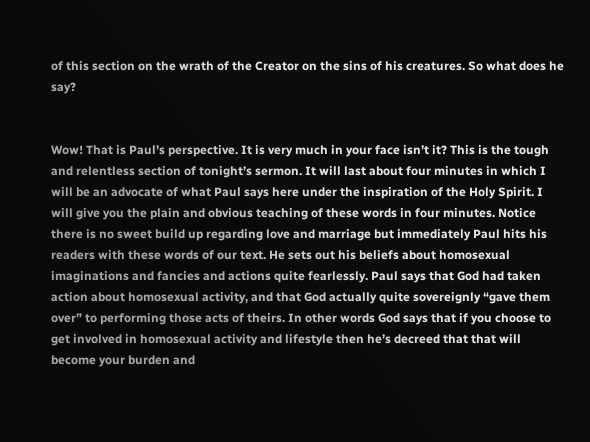of this section on the wrath of the Creator on the sins of his creatures. So what does he say?


Wow! That is Paul’s perspective. It is very much in your face isn’t it? This is the tough and relentless section of tonight’s sermon. It will last about four minutes in which I will be an advocate of what Paul says here under the inspiration of the Holy Spirit. I will give you the plain and obvious teaching of these words in four minutes. Notice there is no sweet build up regarding love and marriage but immediately Paul hits his readers with these words of our text. He sets out his beliefs about homosexual imaginations and fancies and actions quite fearlessly. Paul says that God had taken action about homosexual activity, and that God actually quite sovereignly “gave them over” to performing those acts of theirs. In other words God says that if you choose to get involved in homosexual activity and lifestyle then he’s decreed that that will become your burden and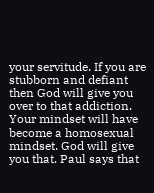your servitude. If you are stubborn and defiant then God will give you over to that addiction. Your mindset will have become a homosexual mindset. God will give you that. Paul says that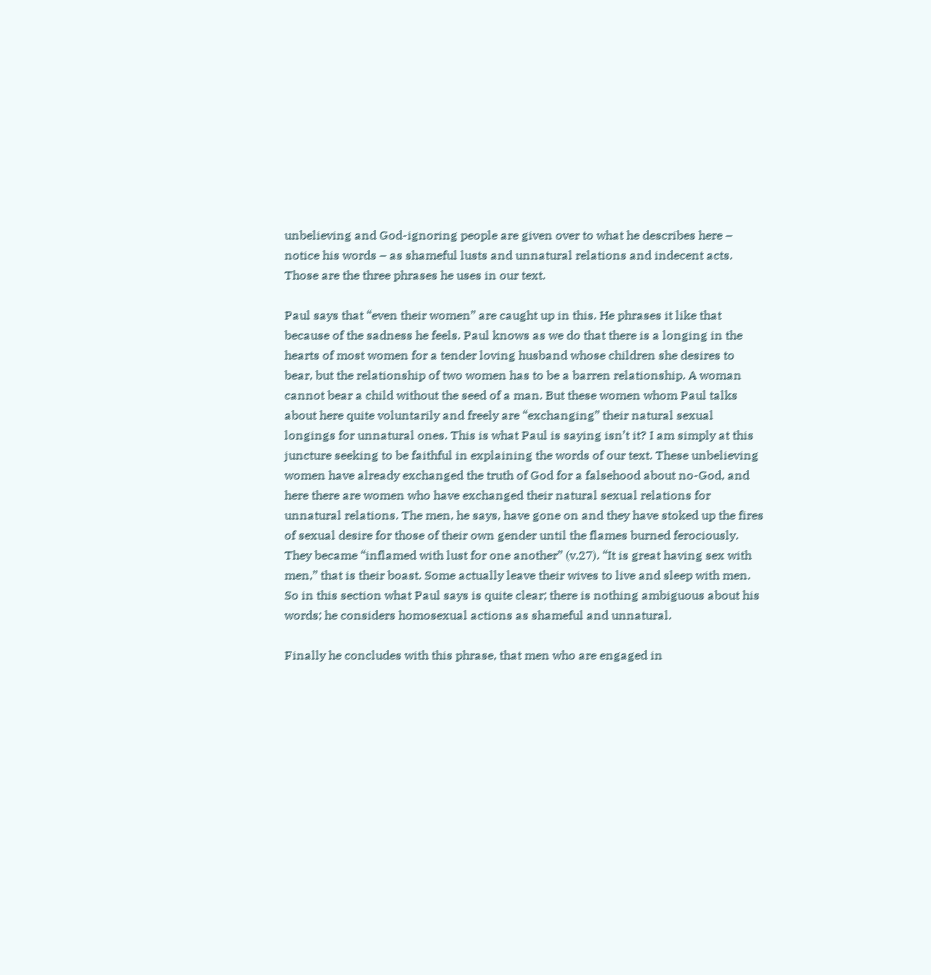unbelieving and God-ignoring people are given over to what he describes here – notice his words – as shameful lusts and unnatural relations and indecent acts. Those are the three phrases he uses in our text.

Paul says that “even their women” are caught up in this. He phrases it like that because of the sadness he feels. Paul knows as we do that there is a longing in the hearts of most women for a tender loving husband whose children she desires to bear, but the relationship of two women has to be a barren relationship. A woman cannot bear a child without the seed of a man. But these women whom Paul talks about here quite voluntarily and freely are “exchanging” their natural sexual longings for unnatural ones. This is what Paul is saying isn’t it? I am simply at this juncture seeking to be faithful in explaining the words of our text. These unbelieving women have already exchanged the truth of God for a falsehood about no-God, and here there are women who have exchanged their natural sexual relations for unnatural relations. The men, he says, have gone on and they have stoked up the fires of sexual desire for those of their own gender until the flames burned ferociously. They became “inflamed with lust for one another” (v.27). “It is great having sex with men,” that is their boast. Some actually leave their wives to live and sleep with men. So in this section what Paul says is quite clear; there is nothing ambiguous about his words; he considers homosexual actions as shameful and unnatural.

Finally he concludes with this phrase, that men who are engaged in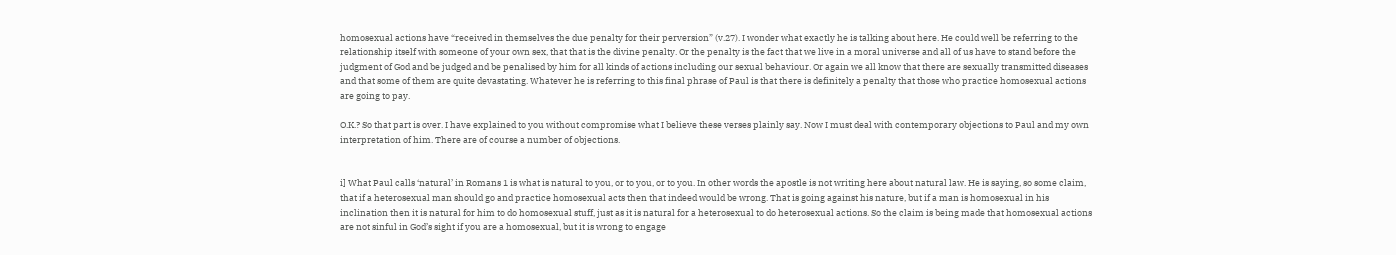homosexual actions have “received in themselves the due penalty for their perversion” (v.27). I wonder what exactly he is talking about here. He could well be referring to the relationship itself with someone of your own sex, that that is the divine penalty. Or the penalty is the fact that we live in a moral universe and all of us have to stand before the judgment of God and be judged and be penalised by him for all kinds of actions including our sexual behaviour. Or again we all know that there are sexually transmitted diseases and that some of them are quite devastating. Whatever he is referring to this final phrase of Paul is that there is definitely a penalty that those who practice homosexual actions are going to pay.

O.K.? So that part is over. I have explained to you without compromise what I believe these verses plainly say. Now I must deal with contemporary objections to Paul and my own interpretation of him. There are of course a number of objections.


i] What Paul calls ‘natural’ in Romans 1 is what is natural to you, or to you, or to you. In other words the apostle is not writing here about natural law. He is saying, so some claim, that if a heterosexual man should go and practice homosexual acts then that indeed would be wrong. That is going against his nature, but if a man is homosexual in his inclination then it is natural for him to do homosexual stuff, just as it is natural for a heterosexual to do heterosexual actions. So the claim is being made that homosexual actions are not sinful in God’s sight if you are a homosexual, but it is wrong to engage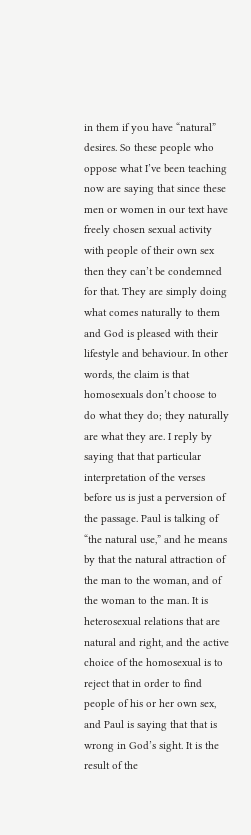in them if you have “natural” desires. So these people who oppose what I’ve been teaching now are saying that since these men or women in our text have freely chosen sexual activity with people of their own sex then they can’t be condemned for that. They are simply doing what comes naturally to them and God is pleased with their lifestyle and behaviour. In other words, the claim is that homosexuals don’t choose to do what they do; they naturally are what they are. I reply by saying that that particular interpretation of the verses before us is just a perversion of the passage. Paul is talking of “the natural use,” and he means by that the natural attraction of the man to the woman, and of the woman to the man. It is heterosexual relations that are natural and right, and the active choice of the homosexual is to reject that in order to find people of his or her own sex, and Paul is saying that that is wrong in God’s sight. It is the result of the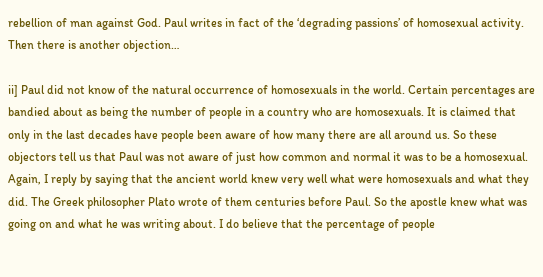rebellion of man against God. Paul writes in fact of the ‘degrading passions’ of homosexual activity. Then there is another objection…

ii] Paul did not know of the natural occurrence of homosexuals in the world. Certain percentages are bandied about as being the number of people in a country who are homosexuals. It is claimed that only in the last decades have people been aware of how many there are all around us. So these objectors tell us that Paul was not aware of just how common and normal it was to be a homosexual. Again, I reply by saying that the ancient world knew very well what were homosexuals and what they did. The Greek philosopher Plato wrote of them centuries before Paul. So the apostle knew what was going on and what he was writing about. I do believe that the percentage of people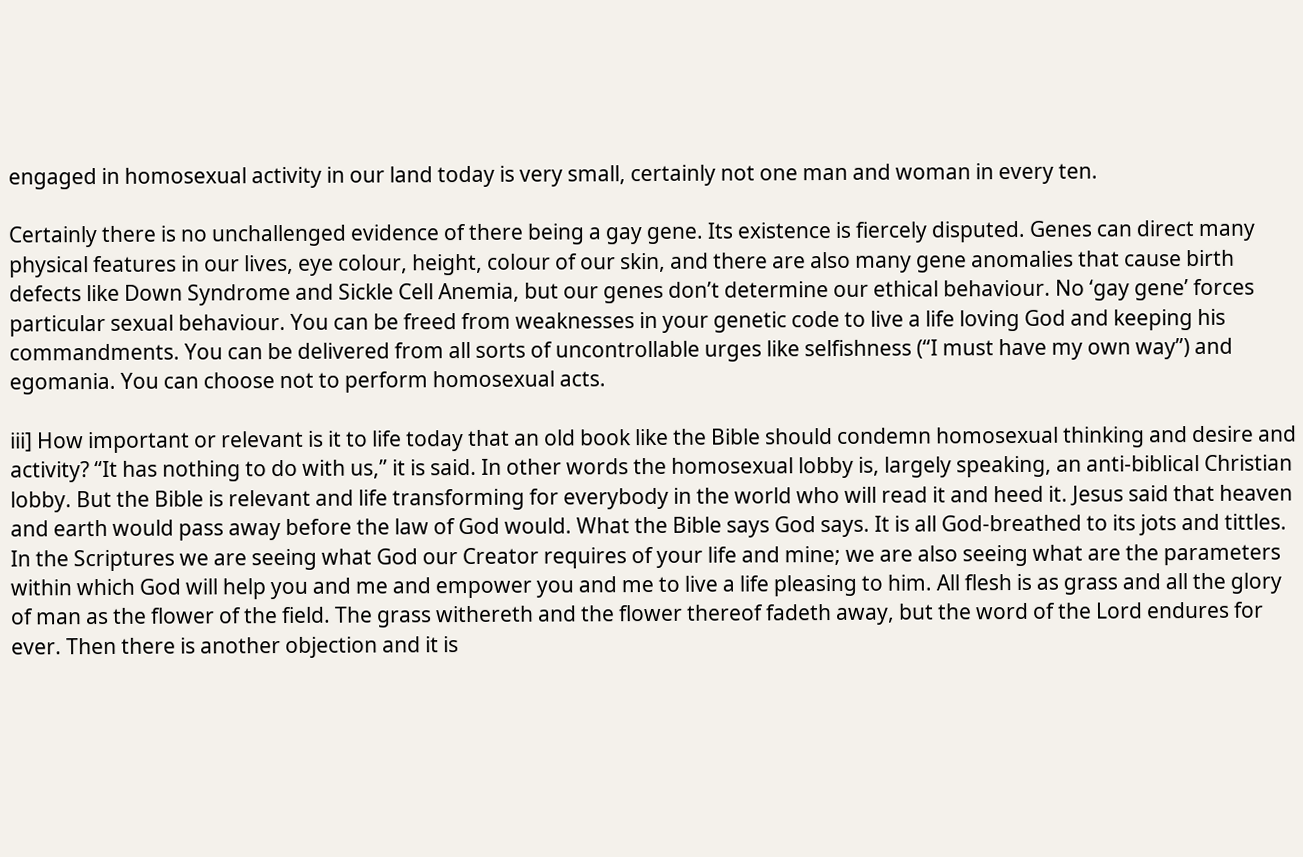engaged in homosexual activity in our land today is very small, certainly not one man and woman in every ten.

Certainly there is no unchallenged evidence of there being a gay gene. Its existence is fiercely disputed. Genes can direct many physical features in our lives, eye colour, height, colour of our skin, and there are also many gene anomalies that cause birth defects like Down Syndrome and Sickle Cell Anemia, but our genes don’t determine our ethical behaviour. No ‘gay gene’ forces particular sexual behaviour. You can be freed from weaknesses in your genetic code to live a life loving God and keeping his commandments. You can be delivered from all sorts of uncontrollable urges like selfishness (“I must have my own way”) and egomania. You can choose not to perform homosexual acts.

iii] How important or relevant is it to life today that an old book like the Bible should condemn homosexual thinking and desire and activity? “It has nothing to do with us,” it is said. In other words the homosexual lobby is, largely speaking, an anti-biblical Christian lobby. But the Bible is relevant and life transforming for everybody in the world who will read it and heed it. Jesus said that heaven and earth would pass away before the law of God would. What the Bible says God says. It is all God-breathed to its jots and tittles. In the Scriptures we are seeing what God our Creator requires of your life and mine; we are also seeing what are the parameters within which God will help you and me and empower you and me to live a life pleasing to him. All flesh is as grass and all the glory of man as the flower of the field. The grass withereth and the flower thereof fadeth away, but the word of the Lord endures for ever. Then there is another objection and it is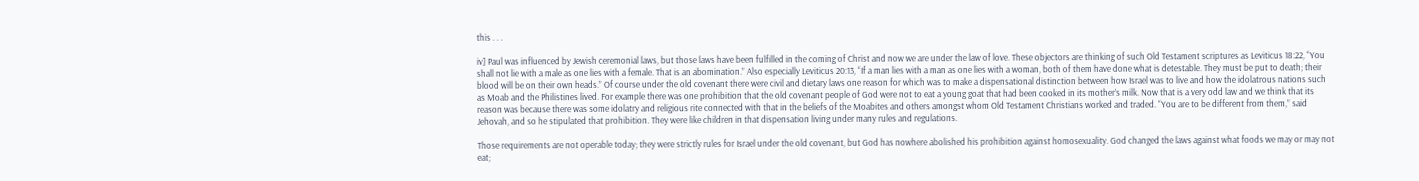this . . .

iv] Paul was influenced by Jewish ceremonial laws, but those laws have been fulfilled in the coming of Christ and now we are under the law of love. These objectors are thinking of such Old Testament scriptures as Leviticus 18:22, “You shall not lie with a male as one lies with a female. That is an abomination.” Also especially Leviticus 20:13, “If a man lies with a man as one lies with a woman, both of them have done what is detestable. They must be put to death; their blood will be on their own heads.” Of course under the old covenant there were civil and dietary laws one reason for which was to make a dispensational distinction between how Israel was to live and how the idolatrous nations such as Moab and the Philistines lived. For example there was one prohibition that the old covenant people of God were not to eat a young goat that had been cooked in its mother’s milk. Now that is a very odd law and we think that its reason was because there was some idolatry and religious rite connected with that in the beliefs of the Moabites and others amongst whom Old Testament Christians worked and traded. “You are to be different from them,” said Jehovah, and so he stipulated that prohibition. They were like children in that dispensation living under many rules and regulations.

Those requirements are not operable today; they were strictly rules for Israel under the old covenant, but God has nowhere abolished his prohibition against homosexuality. God changed the laws against what foods we may or may not eat;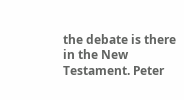the debate is there in the New Testament. Peter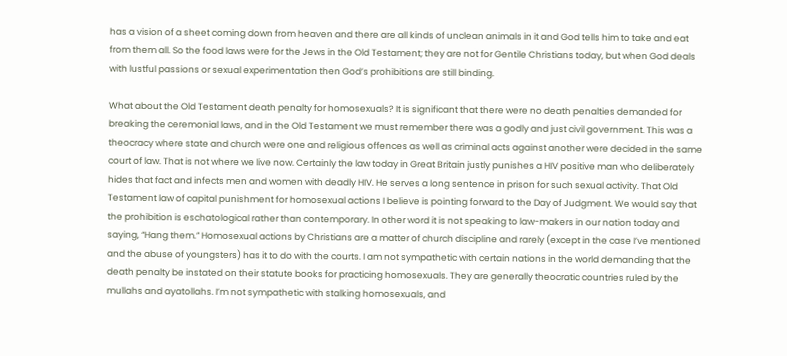has a vision of a sheet coming down from heaven and there are all kinds of unclean animals in it and God tells him to take and eat from them all. So the food laws were for the Jews in the Old Testament; they are not for Gentile Christians today, but when God deals with lustful passions or sexual experimentation then God’s prohibitions are still binding.

What about the Old Testament death penalty for homosexuals? It is significant that there were no death penalties demanded for breaking the ceremonial laws, and in the Old Testament we must remember there was a godly and just civil government. This was a theocracy where state and church were one and religious offences as well as criminal acts against another were decided in the same court of law. That is not where we live now. Certainly the law today in Great Britain justly punishes a HIV positive man who deliberately hides that fact and infects men and women with deadly HIV. He serves a long sentence in prison for such sexual activity. That Old Testament law of capital punishment for homosexual actions I believe is pointing forward to the Day of Judgment. We would say that the prohibition is eschatological rather than contemporary. In other word it is not speaking to law-makers in our nation today and saying, “Hang them.” Homosexual actions by Christians are a matter of church discipline and rarely (except in the case I’ve mentioned and the abuse of youngsters) has it to do with the courts. I am not sympathetic with certain nations in the world demanding that the death penalty be instated on their statute books for practicing homosexuals. They are generally theocratic countries ruled by the mullahs and ayatollahs. I’m not sympathetic with stalking homosexuals, and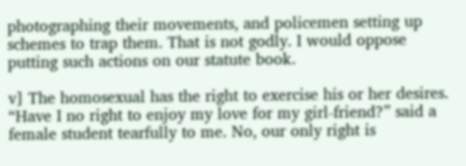photographing their movements, and policemen setting up schemes to trap them. That is not godly. I would oppose putting such actions on our statute book.

v] The homosexual has the right to exercise his or her desires. “Have I no right to enjoy my love for my girl-friend?” said a female student tearfully to me. No, our only right is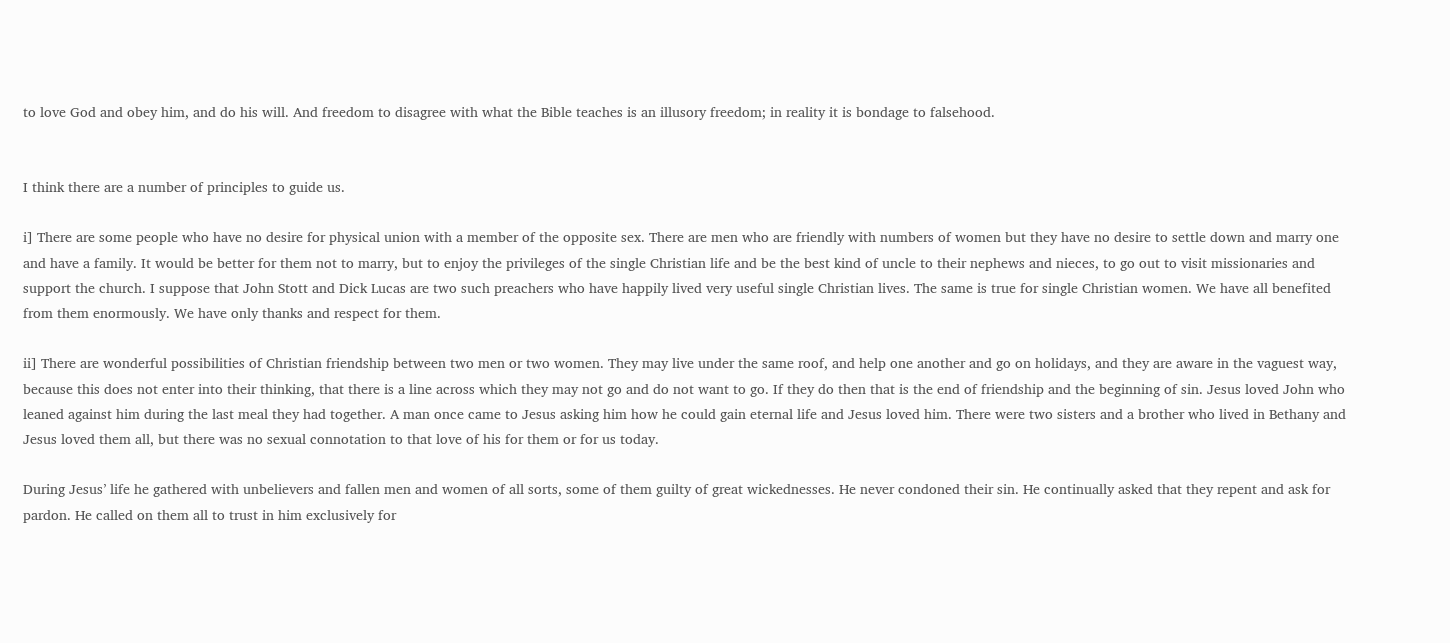to love God and obey him, and do his will. And freedom to disagree with what the Bible teaches is an illusory freedom; in reality it is bondage to falsehood.


I think there are a number of principles to guide us.

i] There are some people who have no desire for physical union with a member of the opposite sex. There are men who are friendly with numbers of women but they have no desire to settle down and marry one and have a family. It would be better for them not to marry, but to enjoy the privileges of the single Christian life and be the best kind of uncle to their nephews and nieces, to go out to visit missionaries and support the church. I suppose that John Stott and Dick Lucas are two such preachers who have happily lived very useful single Christian lives. The same is true for single Christian women. We have all benefited from them enormously. We have only thanks and respect for them.

ii] There are wonderful possibilities of Christian friendship between two men or two women. They may live under the same roof, and help one another and go on holidays, and they are aware in the vaguest way, because this does not enter into their thinking, that there is a line across which they may not go and do not want to go. If they do then that is the end of friendship and the beginning of sin. Jesus loved John who leaned against him during the last meal they had together. A man once came to Jesus asking him how he could gain eternal life and Jesus loved him. There were two sisters and a brother who lived in Bethany and Jesus loved them all, but there was no sexual connotation to that love of his for them or for us today.

During Jesus’ life he gathered with unbelievers and fallen men and women of all sorts, some of them guilty of great wickednesses. He never condoned their sin. He continually asked that they repent and ask for pardon. He called on them all to trust in him exclusively for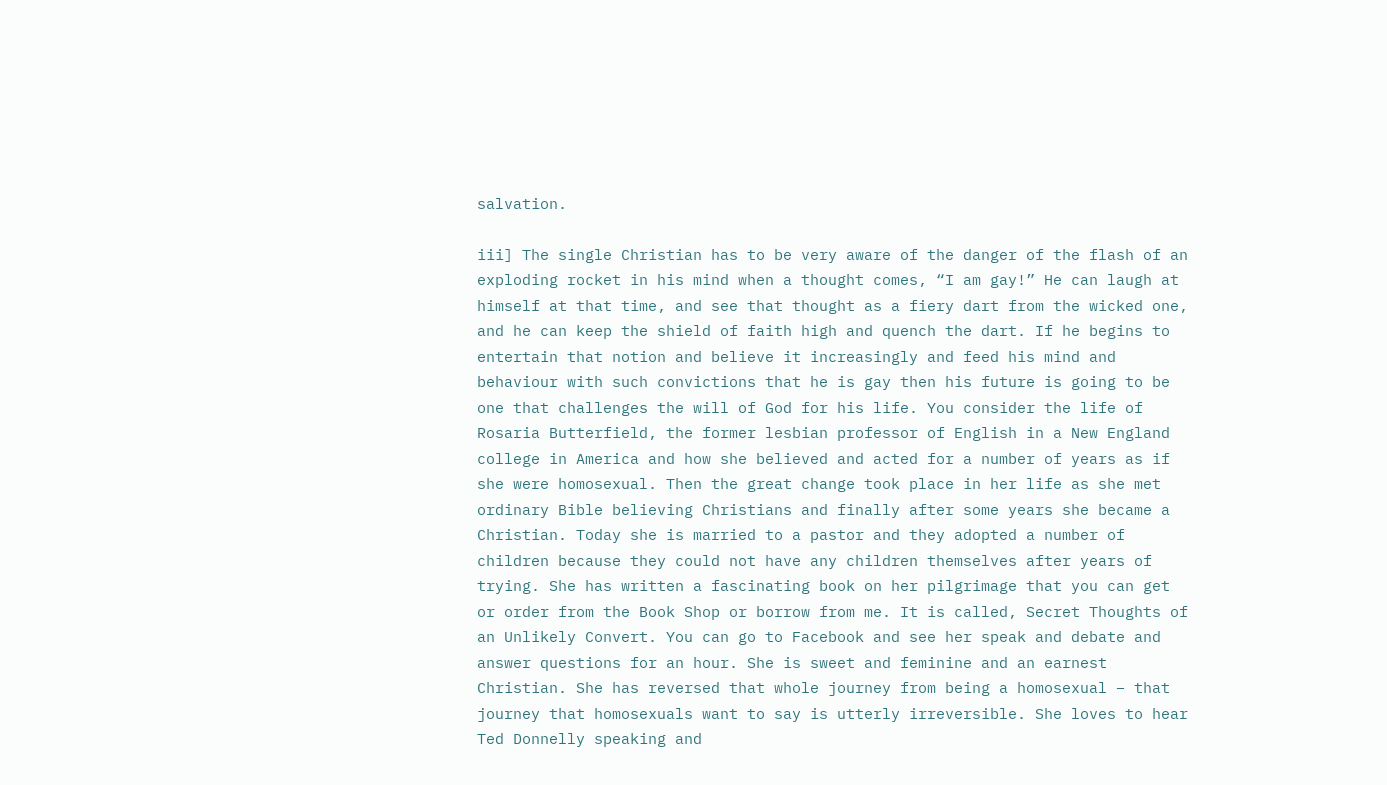salvation.

iii] The single Christian has to be very aware of the danger of the flash of an exploding rocket in his mind when a thought comes, “I am gay!” He can laugh at himself at that time, and see that thought as a fiery dart from the wicked one, and he can keep the shield of faith high and quench the dart. If he begins to entertain that notion and believe it increasingly and feed his mind and behaviour with such convictions that he is gay then his future is going to be one that challenges the will of God for his life. You consider the life of Rosaria Butterfield, the former lesbian professor of English in a New England college in America and how she believed and acted for a number of years as if she were homosexual. Then the great change took place in her life as she met ordinary Bible believing Christians and finally after some years she became a Christian. Today she is married to a pastor and they adopted a number of children because they could not have any children themselves after years of trying. She has written a fascinating book on her pilgrimage that you can get or order from the Book Shop or borrow from me. It is called, Secret Thoughts of an Unlikely Convert. You can go to Facebook and see her speak and debate and answer questions for an hour. She is sweet and feminine and an earnest Christian. She has reversed that whole journey from being a homosexual – that journey that homosexuals want to say is utterly irreversible. She loves to hear Ted Donnelly speaking and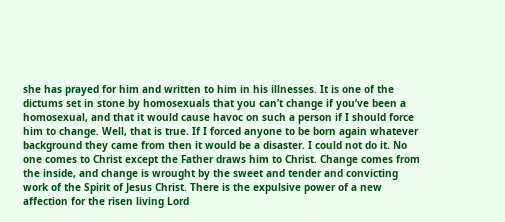she has prayed for him and written to him in his illnesses. It is one of the dictums set in stone by homosexuals that you can’t change if you’ve been a homosexual, and that it would cause havoc on such a person if I should force him to change. Well, that is true. If I forced anyone to be born again whatever background they came from then it would be a disaster. I could not do it. No one comes to Christ except the Father draws him to Christ. Change comes from the inside, and change is wrought by the sweet and tender and convicting work of the Spirit of Jesus Christ. There is the expulsive power of a new affection for the risen living Lord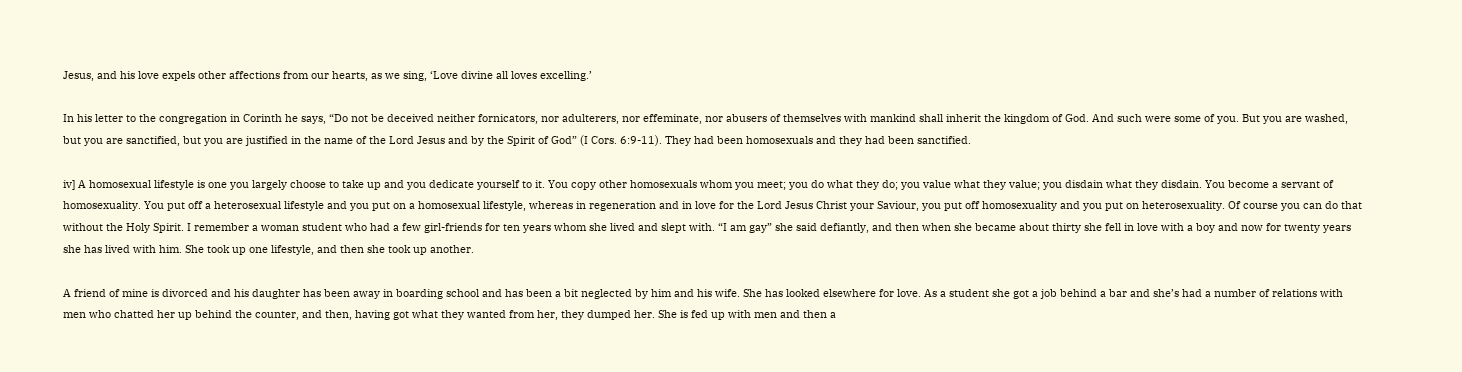Jesus, and his love expels other affections from our hearts, as we sing, ‘Love divine all loves excelling.’

In his letter to the congregation in Corinth he says, “Do not be deceived neither fornicators, nor adulterers, nor effeminate, nor abusers of themselves with mankind shall inherit the kingdom of God. And such were some of you. But you are washed, but you are sanctified, but you are justified in the name of the Lord Jesus and by the Spirit of God” (I Cors. 6:9-11). They had been homosexuals and they had been sanctified.

iv] A homosexual lifestyle is one you largely choose to take up and you dedicate yourself to it. You copy other homosexuals whom you meet; you do what they do; you value what they value; you disdain what they disdain. You become a servant of homosexuality. You put off a heterosexual lifestyle and you put on a homosexual lifestyle, whereas in regeneration and in love for the Lord Jesus Christ your Saviour, you put off homosexuality and you put on heterosexuality. Of course you can do that without the Holy Spirit. I remember a woman student who had a few girl-friends for ten years whom she lived and slept with. “I am gay” she said defiantly, and then when she became about thirty she fell in love with a boy and now for twenty years she has lived with him. She took up one lifestyle, and then she took up another.

A friend of mine is divorced and his daughter has been away in boarding school and has been a bit neglected by him and his wife. She has looked elsewhere for love. As a student she got a job behind a bar and she’s had a number of relations with men who chatted her up behind the counter, and then, having got what they wanted from her, they dumped her. She is fed up with men and then a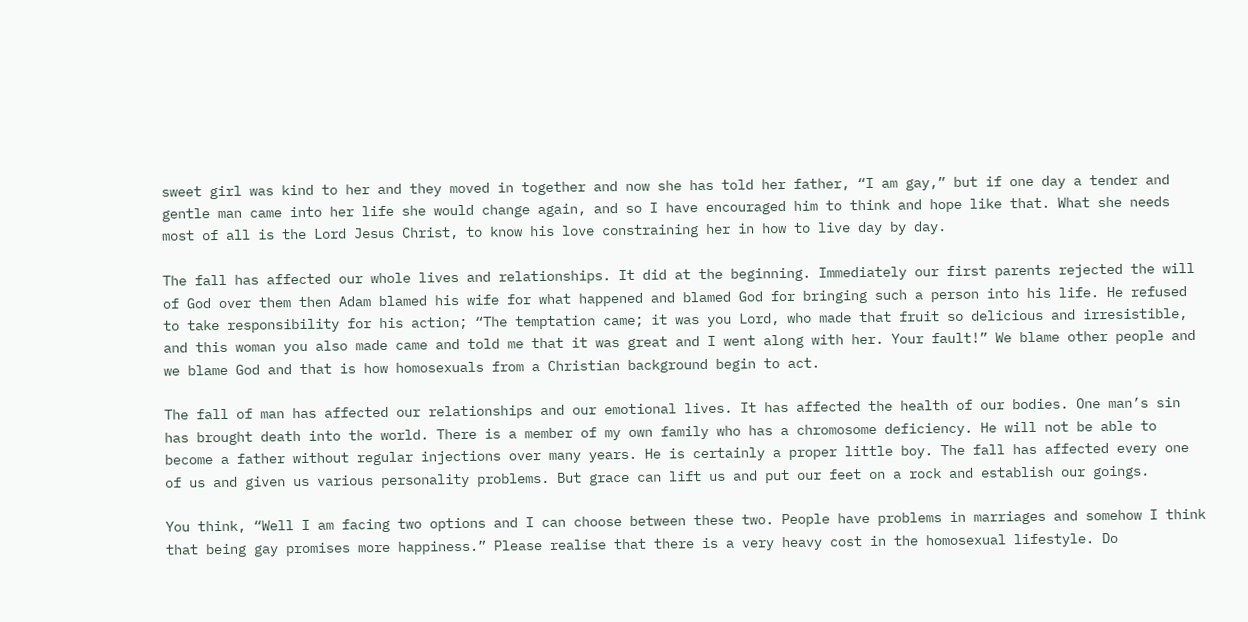sweet girl was kind to her and they moved in together and now she has told her father, “I am gay,” but if one day a tender and gentle man came into her life she would change again, and so I have encouraged him to think and hope like that. What she needs most of all is the Lord Jesus Christ, to know his love constraining her in how to live day by day.

The fall has affected our whole lives and relationships. It did at the beginning. Immediately our first parents rejected the will of God over them then Adam blamed his wife for what happened and blamed God for bringing such a person into his life. He refused to take responsibility for his action; “The temptation came; it was you Lord, who made that fruit so delicious and irresistible, and this woman you also made came and told me that it was great and I went along with her. Your fault!” We blame other people and we blame God and that is how homosexuals from a Christian background begin to act.

The fall of man has affected our relationships and our emotional lives. It has affected the health of our bodies. One man’s sin has brought death into the world. There is a member of my own family who has a chromosome deficiency. He will not be able to become a father without regular injections over many years. He is certainly a proper little boy. The fall has affected every one of us and given us various personality problems. But grace can lift us and put our feet on a rock and establish our goings.

You think, “Well I am facing two options and I can choose between these two. People have problems in marriages and somehow I think that being gay promises more happiness.” Please realise that there is a very heavy cost in the homosexual lifestyle. Do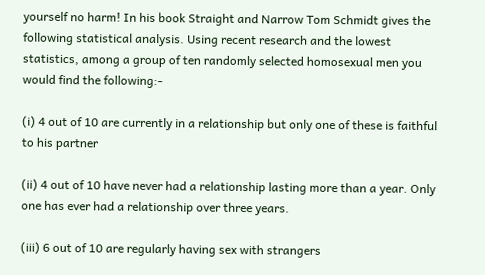yourself no harm! In his book Straight and Narrow Tom Schmidt gives the following statistical analysis. Using recent research and the lowest statistics, among a group of ten randomly selected homosexual men you would find the following:-

(i) 4 out of 10 are currently in a relationship but only one of these is faithful to his partner

(ii) 4 out of 10 have never had a relationship lasting more than a year. Only one has ever had a relationship over three years.

(iii) 6 out of 10 are regularly having sex with strangers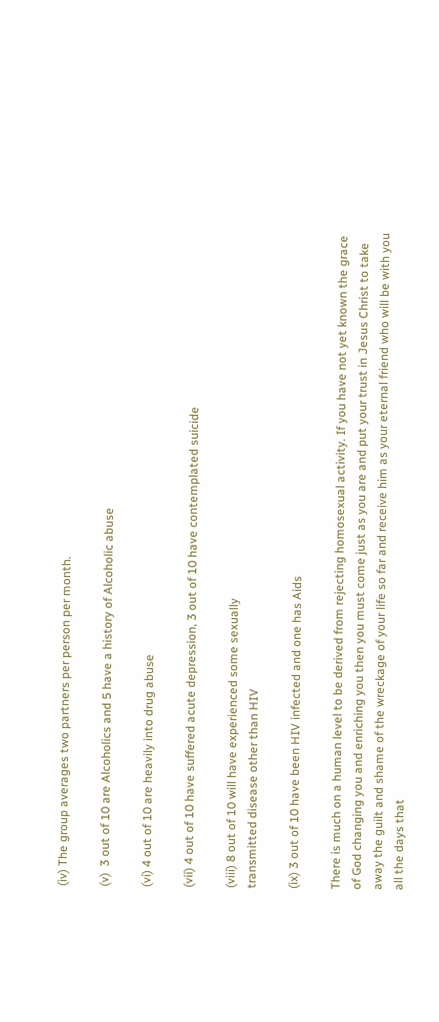(iv) The group averages two partners per person per month.

(v)  3 out of 10 are Alcoholics and 5 have a history of Alcoholic abuse

(vi) 4 out of 10 are heavily into drug abuse

(vii) 4 out of 10 have suffered acute depression, 3 out of 10 have contemplated suicide

(viii) 8 out of 10 will have experienced some sexually
transmitted disease other than HIV

(ix) 3 out of 10 have been HIV infected and one has Aids

There is much on a human level to be derived from rejecting homosexual activity. If you have not yet known the grace of God changing you and enriching you then you must come just as you are and put your trust in Jesus Christ to take away the guilt and shame of the wreckage of your life so far and receive him as your eternal friend who will be with you all the days that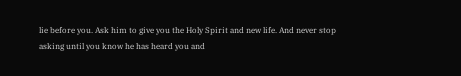lie before you. Ask him to give you the Holy Spirit and new life. And never stop asking until you know he has heard you and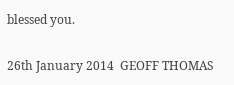blessed you.

26th January 2014  GEOFF THOMAS